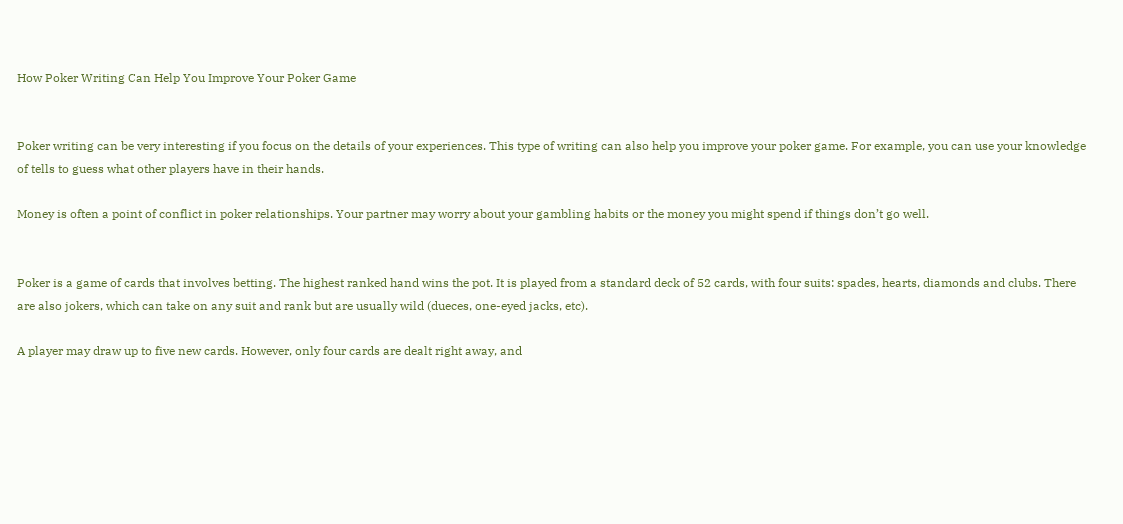How Poker Writing Can Help You Improve Your Poker Game


Poker writing can be very interesting if you focus on the details of your experiences. This type of writing can also help you improve your poker game. For example, you can use your knowledge of tells to guess what other players have in their hands.

Money is often a point of conflict in poker relationships. Your partner may worry about your gambling habits or the money you might spend if things don’t go well.


Poker is a game of cards that involves betting. The highest ranked hand wins the pot. It is played from a standard deck of 52 cards, with four suits: spades, hearts, diamonds and clubs. There are also jokers, which can take on any suit and rank but are usually wild (dueces, one-eyed jacks, etc).

A player may draw up to five new cards. However, only four cards are dealt right away, and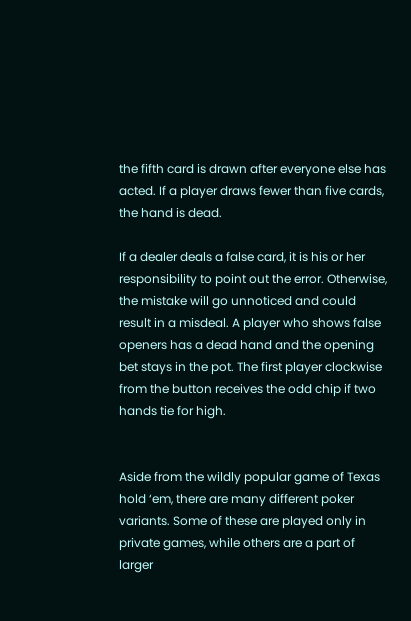the fifth card is drawn after everyone else has acted. If a player draws fewer than five cards, the hand is dead.

If a dealer deals a false card, it is his or her responsibility to point out the error. Otherwise, the mistake will go unnoticed and could result in a misdeal. A player who shows false openers has a dead hand and the opening bet stays in the pot. The first player clockwise from the button receives the odd chip if two hands tie for high.


Aside from the wildly popular game of Texas hold ‘em, there are many different poker variants. Some of these are played only in private games, while others are a part of larger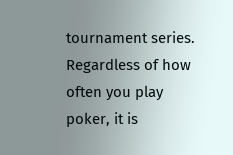tournament series. Regardless of how often you play poker, it is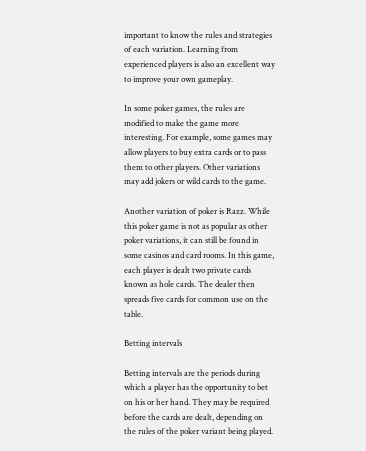important to know the rules and strategies of each variation. Learning from experienced players is also an excellent way to improve your own gameplay.

In some poker games, the rules are modified to make the game more interesting. For example, some games may allow players to buy extra cards or to pass them to other players. Other variations may add jokers or wild cards to the game.

Another variation of poker is Razz. While this poker game is not as popular as other poker variations, it can still be found in some casinos and card rooms. In this game, each player is dealt two private cards known as hole cards. The dealer then spreads five cards for common use on the table.

Betting intervals

Betting intervals are the periods during which a player has the opportunity to bet on his or her hand. They may be required before the cards are dealt, depending on the rules of the poker variant being played.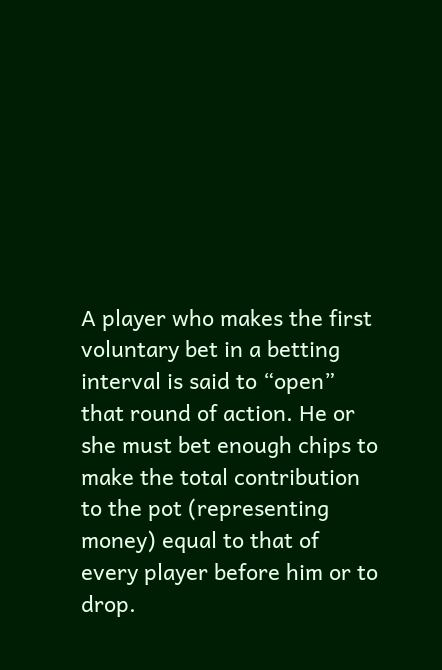A player who makes the first voluntary bet in a betting interval is said to “open” that round of action. He or she must bet enough chips to make the total contribution to the pot (representing money) equal to that of every player before him or to drop.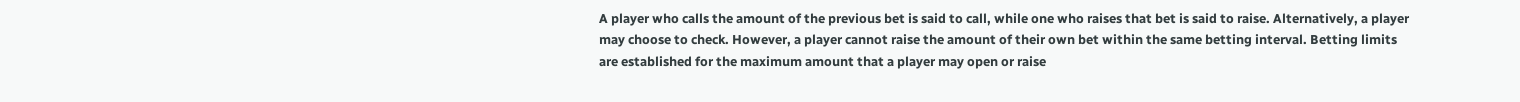A player who calls the amount of the previous bet is said to call, while one who raises that bet is said to raise. Alternatively, a player may choose to check. However, a player cannot raise the amount of their own bet within the same betting interval. Betting limits are established for the maximum amount that a player may open or raise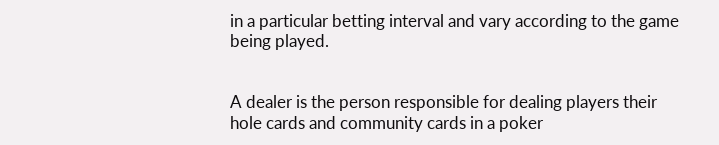in a particular betting interval and vary according to the game being played.


A dealer is the person responsible for dealing players their hole cards and community cards in a poker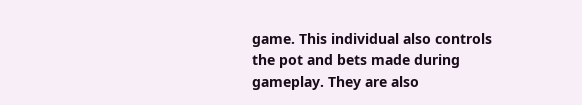game. This individual also controls the pot and bets made during gameplay. They are also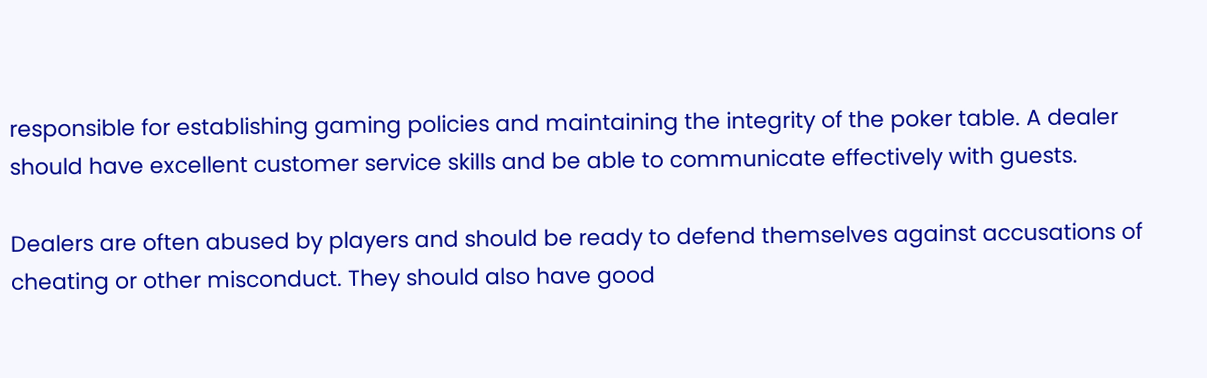responsible for establishing gaming policies and maintaining the integrity of the poker table. A dealer should have excellent customer service skills and be able to communicate effectively with guests.

Dealers are often abused by players and should be ready to defend themselves against accusations of cheating or other misconduct. They should also have good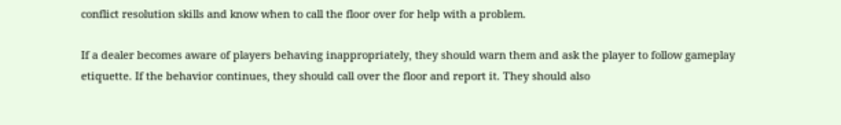conflict resolution skills and know when to call the floor over for help with a problem.

If a dealer becomes aware of players behaving inappropriately, they should warn them and ask the player to follow gameplay etiquette. If the behavior continues, they should call over the floor and report it. They should also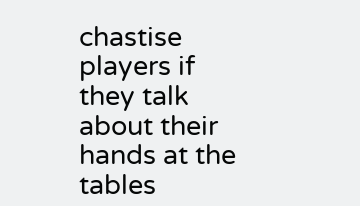chastise players if they talk about their hands at the tables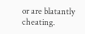or are blatantly cheating.